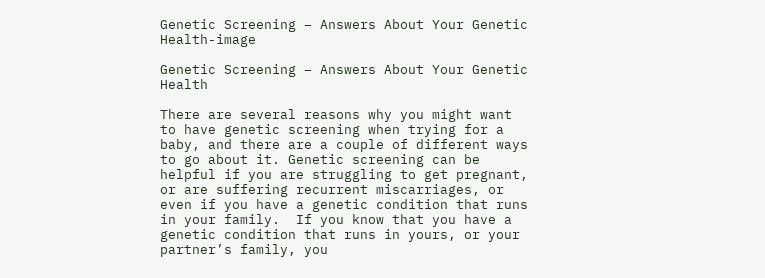Genetic Screening – Answers About Your Genetic Health-image

Genetic Screening – Answers About Your Genetic Health

There are several reasons why you might want to have genetic screening when trying for a baby, and there are a couple of different ways to go about it. Genetic screening can be helpful if you are struggling to get pregnant, or are suffering recurrent miscarriages, or even if you have a genetic condition that runs in your family.  If you know that you have a genetic condition that runs in yours, or your partner’s family, you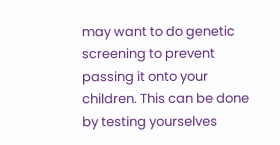may want to do genetic screening to prevent passing it onto your children. This can be done by testing yourselves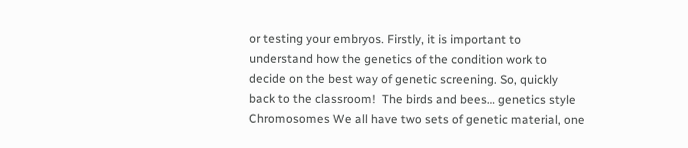or testing your embryos. Firstly, it is important to understand how the genetics of the condition work to decide on the best way of genetic screening. So, quickly back to the classroom!  The birds and bees… genetics style Chromosomes We all have two sets of genetic material, one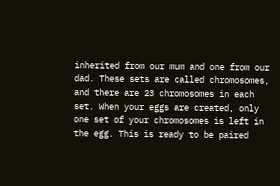inherited from our mum and one from our dad. These sets are called chromosomes, and there are 23 chromosomes in each set. When your eggs are created, only one set of your chromosomes is left in the egg. This is ready to be paired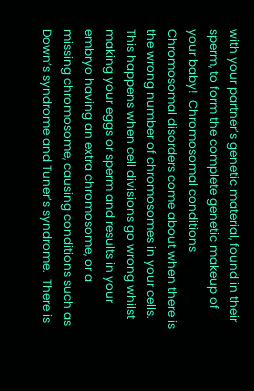with your partner’s genetic material, found in their sperm, to form the complete genetic makeup of your baby!  Chromosomal conditions Chromosomal disorders come about when there is the wrong number of chromosomes in your cells. This happens when cell divisions go wrong whilst making your eggs or sperm and results in your embryo having an extra chromosome, or a missing chromosome, causing conditions such as Down’s syndrome and Tuner’s syndrome.  There is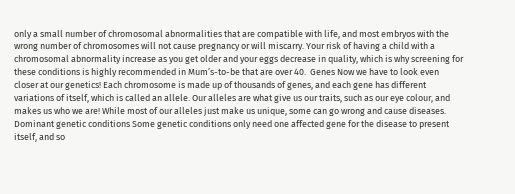only a small number of chromosomal abnormalities that are compatible with life, and most embryos with the wrong number of chromosomes will not cause pregnancy or will miscarry. Your risk of having a child with a chromosomal abnormality increase as you get older and your eggs decrease in quality, which is why screening for these conditions is highly recommended in Mum’s-to-be that are over 40.  Genes Now we have to look even closer at our genetics! Each chromosome is made up of thousands of genes, and each gene has different variations of itself, which is called an allele. Our alleles are what give us our traits, such as our eye colour, and makes us who we are! While most of our alleles just make us unique, some can go wrong and cause diseases.  Dominant genetic conditions Some genetic conditions only need one affected gene for the disease to present itself, and so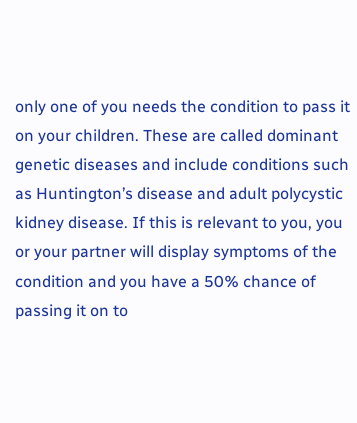only one of you needs the condition to pass it on your children. These are called dominant genetic diseases and include conditions such as Huntington’s disease and adult polycystic kidney disease. If this is relevant to you, you or your partner will display symptoms of the condition and you have a 50% chance of passing it on to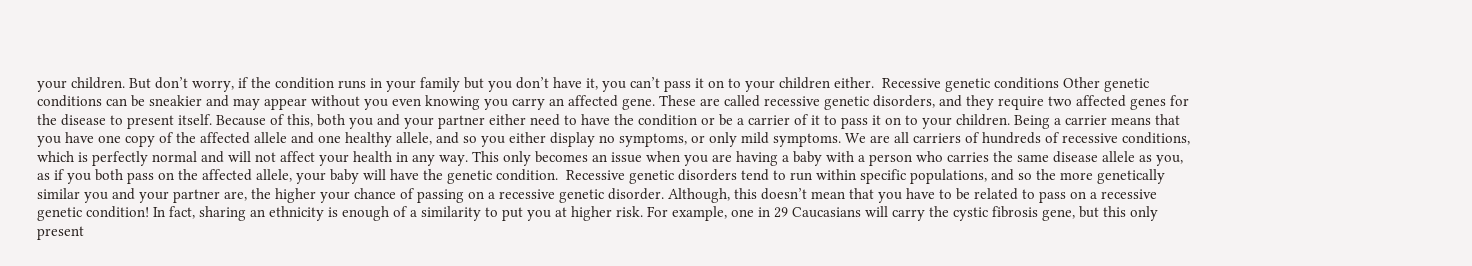your children. But don’t worry, if the condition runs in your family but you don’t have it, you can’t pass it on to your children either.  Recessive genetic conditions Other genetic conditions can be sneakier and may appear without you even knowing you carry an affected gene. These are called recessive genetic disorders, and they require two affected genes for the disease to present itself. Because of this, both you and your partner either need to have the condition or be a carrier of it to pass it on to your children. Being a carrier means that you have one copy of the affected allele and one healthy allele, and so you either display no symptoms, or only mild symptoms. We are all carriers of hundreds of recessive conditions, which is perfectly normal and will not affect your health in any way. This only becomes an issue when you are having a baby with a person who carries the same disease allele as you, as if you both pass on the affected allele, your baby will have the genetic condition.  Recessive genetic disorders tend to run within specific populations, and so the more genetically similar you and your partner are, the higher your chance of passing on a recessive genetic disorder. Although, this doesn’t mean that you have to be related to pass on a recessive genetic condition! In fact, sharing an ethnicity is enough of a similarity to put you at higher risk. For example, one in 29 Caucasians will carry the cystic fibrosis gene, but this only present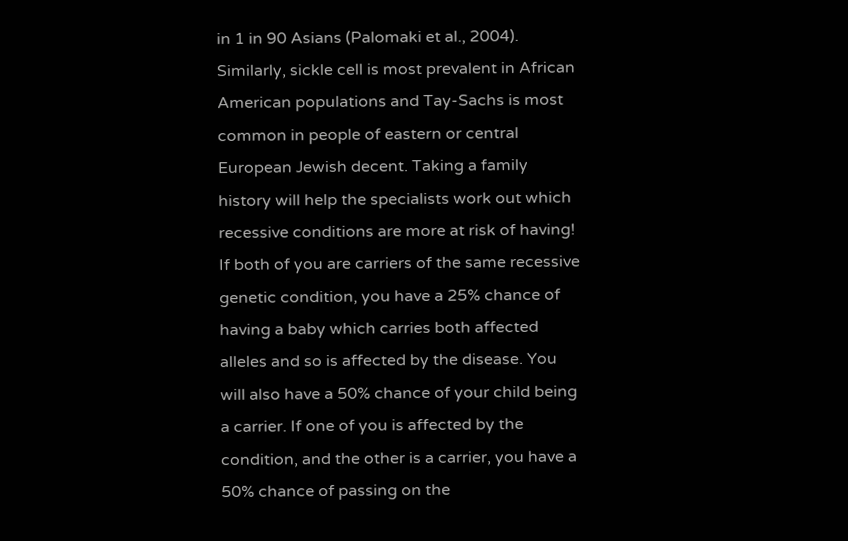in 1 in 90 Asians (Palomaki et al., 2004). Similarly, sickle cell is most prevalent in African American populations and Tay-Sachs is most common in people of eastern or central European Jewish decent. Taking a family history will help the specialists work out which recessive conditions are more at risk of having!  If both of you are carriers of the same recessive genetic condition, you have a 25% chance of having a baby which carries both affected alleles and so is affected by the disease. You will also have a 50% chance of your child being a carrier. If one of you is affected by the condition, and the other is a carrier, you have a 50% chance of passing on the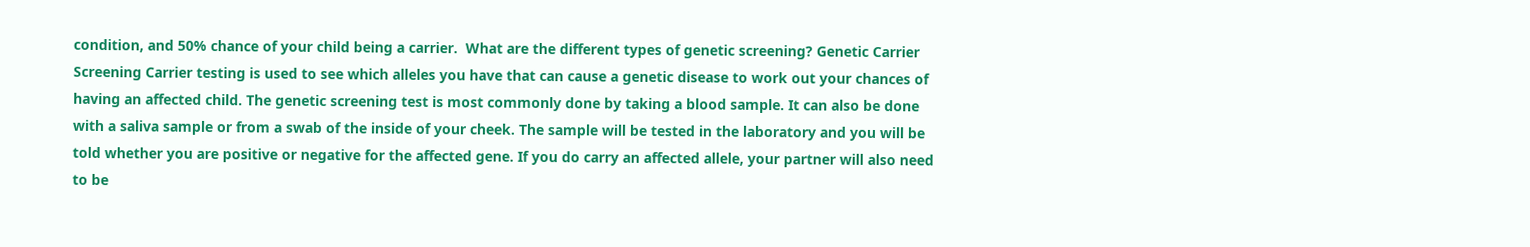condition, and 50% chance of your child being a carrier.  What are the different types of genetic screening? Genetic Carrier Screening Carrier testing is used to see which alleles you have that can cause a genetic disease to work out your chances of having an affected child. The genetic screening test is most commonly done by taking a blood sample. It can also be done with a saliva sample or from a swab of the inside of your cheek. The sample will be tested in the laboratory and you will be told whether you are positive or negative for the affected gene. If you do carry an affected allele, your partner will also need to be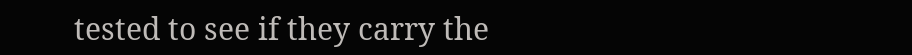tested to see if they carry the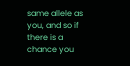same allele as you, and so if there is a chance you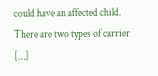could have an affected child.  There are two types of carrier […]